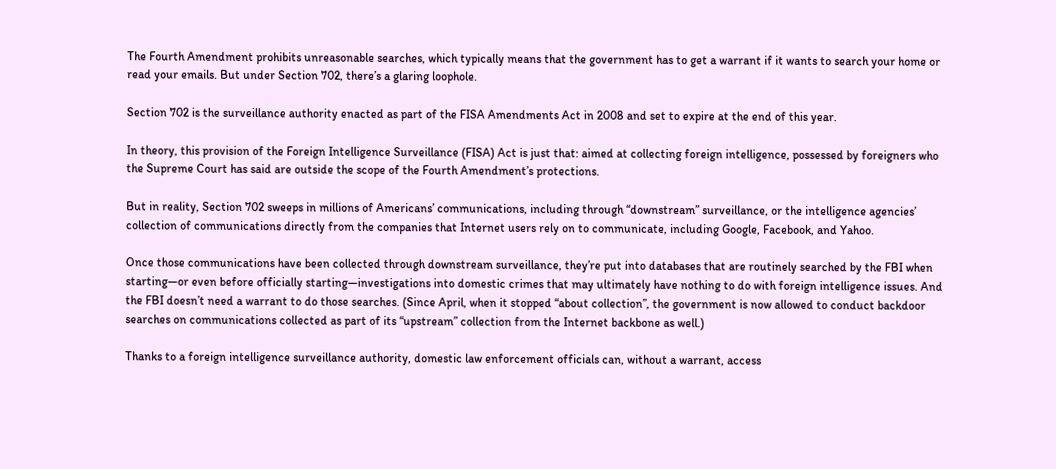The Fourth Amendment prohibits unreasonable searches, which typically means that the government has to get a warrant if it wants to search your home or read your emails. But under Section 702, there’s a glaring loophole.

Section 702 is the surveillance authority enacted as part of the FISA Amendments Act in 2008 and set to expire at the end of this year.

In theory, this provision of the Foreign Intelligence Surveillance (FISA) Act is just that: aimed at collecting foreign intelligence, possessed by foreigners who the Supreme Court has said are outside the scope of the Fourth Amendment’s protections.

But in reality, Section 702 sweeps in millions of Americans’ communications, including through “downstream” surveillance, or the intelligence agencies’ collection of communications directly from the companies that Internet users rely on to communicate, including Google, Facebook, and Yahoo.

Once those communications have been collected through downstream surveillance, they’re put into databases that are routinely searched by the FBI when starting—or even before officially starting—investigations into domestic crimes that may ultimately have nothing to do with foreign intelligence issues. And the FBI doesn’t need a warrant to do those searches. (Since April, when it stopped “about collection”, the government is now allowed to conduct backdoor searches on communications collected as part of its “upstream” collection from the Internet backbone as well.)

Thanks to a foreign intelligence surveillance authority, domestic law enforcement officials can, without a warrant, access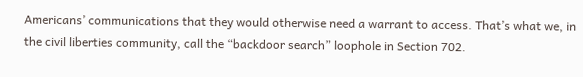Americans’ communications that they would otherwise need a warrant to access. That’s what we, in the civil liberties community, call the “backdoor search” loophole in Section 702.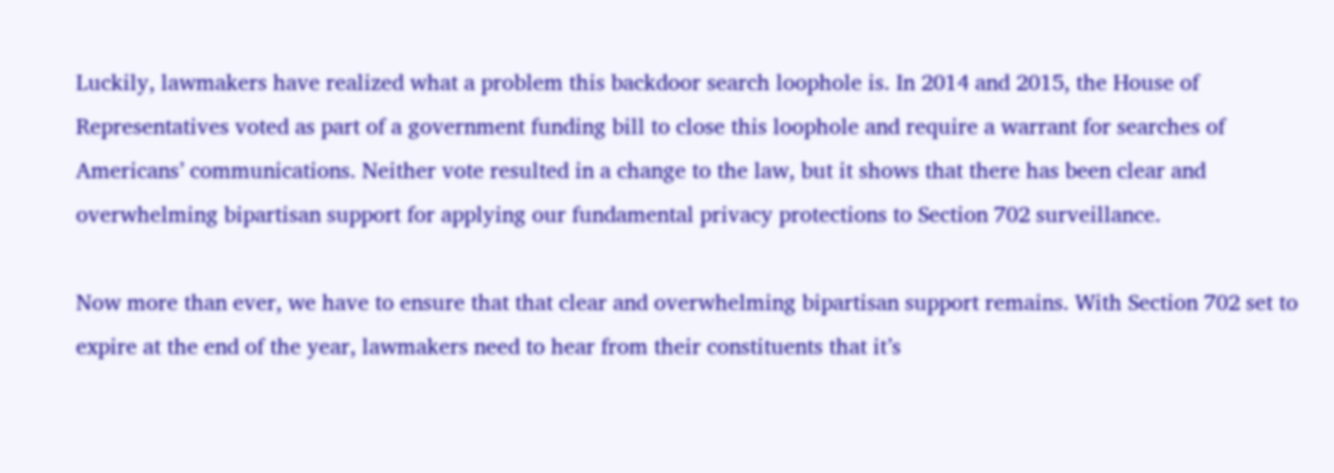Luckily, lawmakers have realized what a problem this backdoor search loophole is. In 2014 and 2015, the House of Representatives voted as part of a government funding bill to close this loophole and require a warrant for searches of Americans’ communications. Neither vote resulted in a change to the law, but it shows that there has been clear and overwhelming bipartisan support for applying our fundamental privacy protections to Section 702 surveillance.

Now more than ever, we have to ensure that that clear and overwhelming bipartisan support remains. With Section 702 set to expire at the end of the year, lawmakers need to hear from their constituents that it’s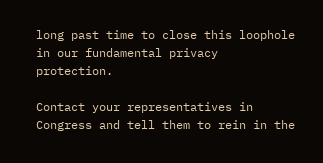long past time to close this loophole in our fundamental privacy protection.

Contact your representatives in Congress and tell them to rein in the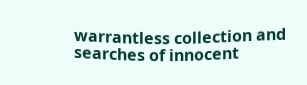warrantless collection and searches of innocent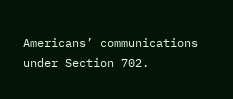Americans’ communications under Section 702.